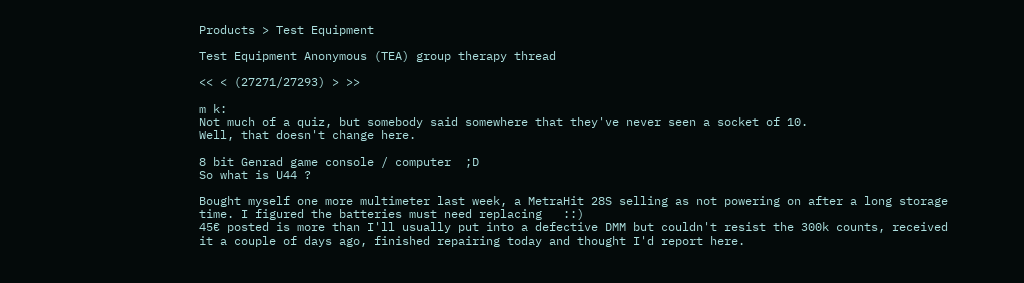Products > Test Equipment

Test Equipment Anonymous (TEA) group therapy thread

<< < (27271/27293) > >>

m k:
Not much of a quiz, but somebody said somewhere that they've never seen a socket of 10.
Well, that doesn't change here.

8 bit Genrad game console / computer  ;D
So what is U44 ?

Bought myself one more multimeter last week, a MetraHit 28S selling as not powering on after a long storage time. I figured the batteries must need replacing   ::)
45€ posted is more than I'll usually put into a defective DMM but couldn't resist the 300k counts, received it a couple of days ago, finished repairing today and thought I'd report here.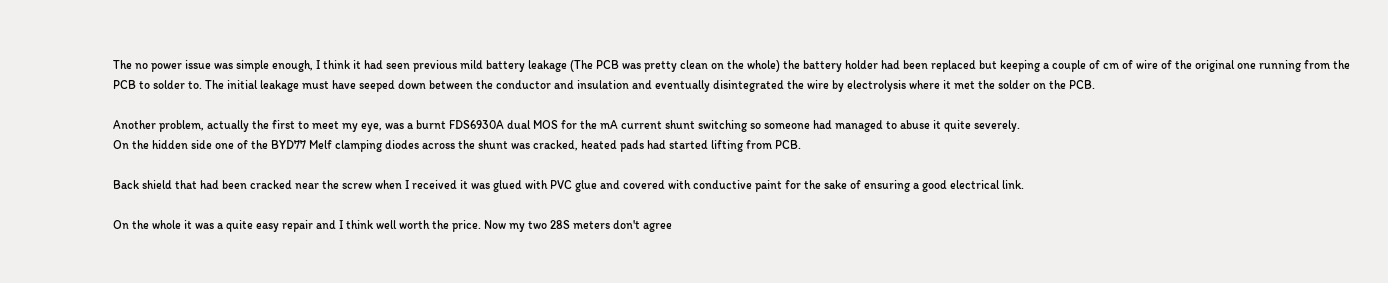The no power issue was simple enough, I think it had seen previous mild battery leakage (The PCB was pretty clean on the whole) the battery holder had been replaced but keeping a couple of cm of wire of the original one running from the PCB to solder to. The initial leakage must have seeped down between the conductor and insulation and eventually disintegrated the wire by electrolysis where it met the solder on the PCB.

Another problem, actually the first to meet my eye, was a burnt FDS6930A dual MOS for the mA current shunt switching so someone had managed to abuse it quite severely.
On the hidden side one of the BYD77 Melf clamping diodes across the shunt was cracked, heated pads had started lifting from PCB.

Back shield that had been cracked near the screw when I received it was glued with PVC glue and covered with conductive paint for the sake of ensuring a good electrical link.

On the whole it was a quite easy repair and I think well worth the price. Now my two 28S meters don't agree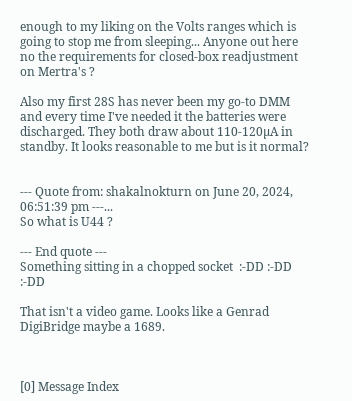enough to my liking on the Volts ranges which is going to stop me from sleeping... Anyone out here no the requirements for closed-box readjustment on Mertra's ?

Also my first 28S has never been my go-to DMM and every time I've needed it the batteries were discharged. They both draw about 110-120µA in standby. It looks reasonable to me but is it normal?


--- Quote from: shakalnokturn on June 20, 2024, 06:51:39 pm ---...
So what is U44 ?

--- End quote ---
Something sitting in a chopped socket  :-DD :-DD :-DD

That isn't a video game. Looks like a Genrad DigiBridge maybe a 1689.



[0] Message Index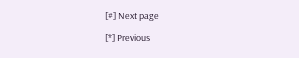[#] Next page

[*] Previous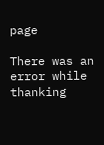page

There was an error while thanking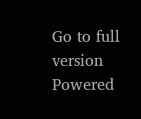Go to full version
Powered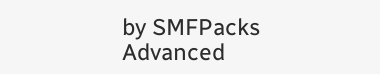by SMFPacks Advanced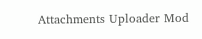Attachments Uploader Mod